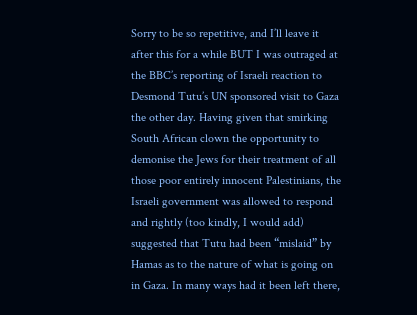Sorry to be so repetitive, and I’ll leave it after this for a while BUT I was outraged at the BBC’s reporting of Israeli reaction to Desmond Tutu’s UN sponsored visit to Gaza the other day. Having given that smirking South African clown the opportunity to demonise the Jews for their treatment of all those poor entirely innocent Palestinians, the Israeli government was allowed to respond and rightly (too kindly, I would add) suggested that Tutu had been “mislaid” by Hamas as to the nature of what is going on in Gaza. In many ways had it been left there,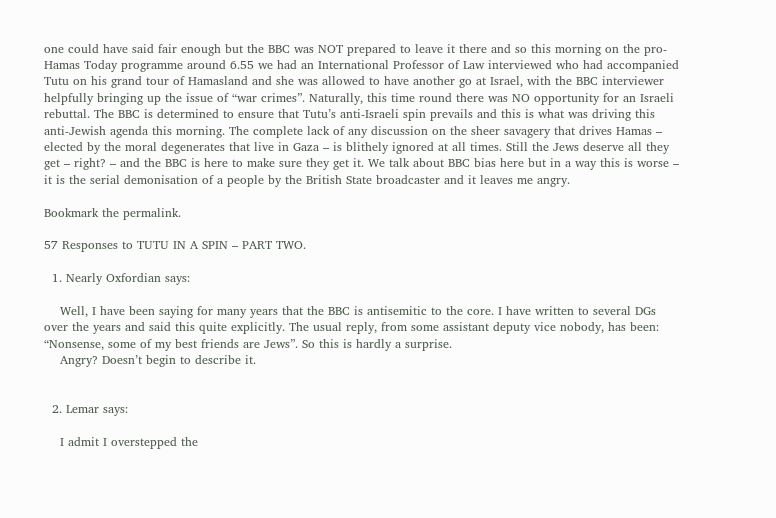one could have said fair enough but the BBC was NOT prepared to leave it there and so this morning on the pro-Hamas Today programme around 6.55 we had an International Professor of Law interviewed who had accompanied Tutu on his grand tour of Hamasland and she was allowed to have another go at Israel, with the BBC interviewer helpfully bringing up the issue of “war crimes”. Naturally, this time round there was NO opportunity for an Israeli rebuttal. The BBC is determined to ensure that Tutu’s anti-Israeli spin prevails and this is what was driving this anti-Jewish agenda this morning. The complete lack of any discussion on the sheer savagery that drives Hamas – elected by the moral degenerates that live in Gaza – is blithely ignored at all times. Still the Jews deserve all they get – right? – and the BBC is here to make sure they get it. We talk about BBC bias here but in a way this is worse – it is the serial demonisation of a people by the British State broadcaster and it leaves me angry.

Bookmark the permalink.

57 Responses to TUTU IN A SPIN – PART TWO.

  1. Nearly Oxfordian says:

    Well, I have been saying for many years that the BBC is antisemitic to the core. I have written to several DGs over the years and said this quite explicitly. The usual reply, from some assistant deputy vice nobody, has been: “Nonsense, some of my best friends are Jews”. So this is hardly a surprise.
    Angry? Doesn’t begin to describe it.


  2. Lemar says:

    I admit I overstepped the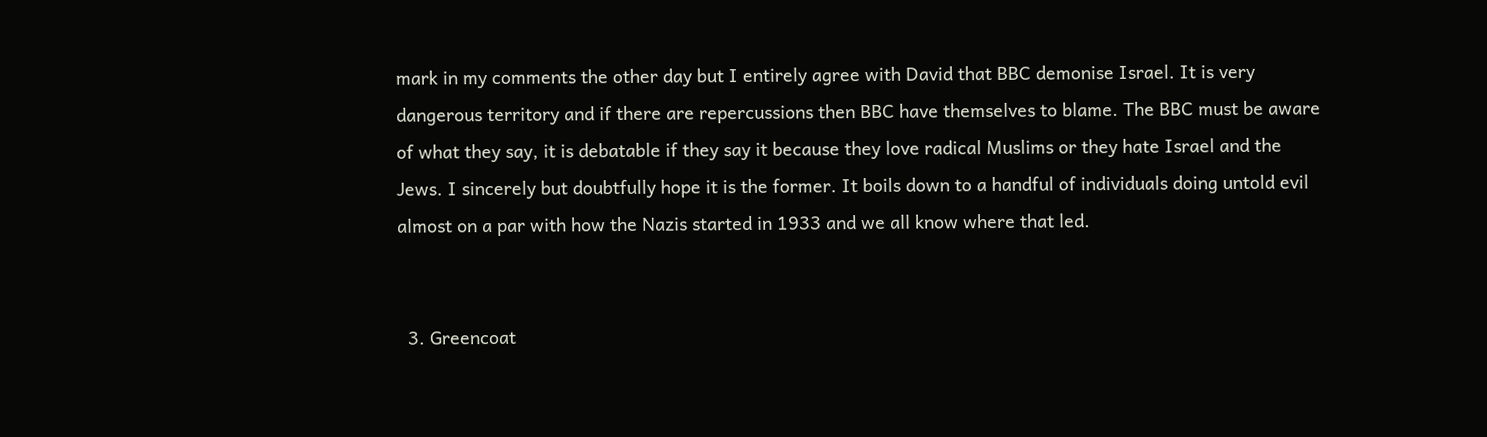mark in my comments the other day but I entirely agree with David that BBC demonise Israel. It is very dangerous territory and if there are repercussions then BBC have themselves to blame. The BBC must be aware of what they say, it is debatable if they say it because they love radical Muslims or they hate Israel and the Jews. I sincerely but doubtfully hope it is the former. It boils down to a handful of individuals doing untold evil almost on a par with how the Nazis started in 1933 and we all know where that led.


  3. Greencoat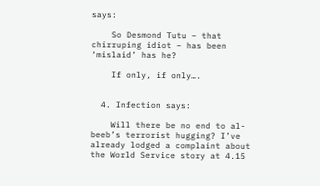says:

    So Desmond Tutu – that chirruping idiot – has been ‘mislaid’ has he?

    If only, if only….


  4. Infection says:

    Will there be no end to al-beeb’s terrorist hugging? I’ve already lodged a complaint about the World Service story at 4.15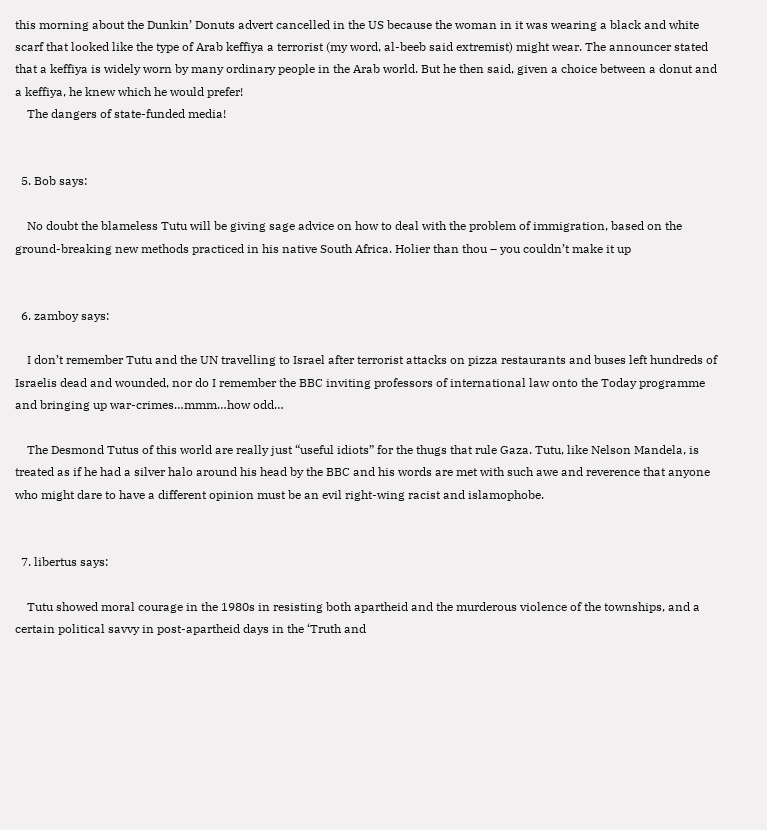this morning about the Dunkin’ Donuts advert cancelled in the US because the woman in it was wearing a black and white scarf that looked like the type of Arab keffiya a terrorist (my word, al-beeb said extremist) might wear. The announcer stated that a keffiya is widely worn by many ordinary people in the Arab world. But he then said, given a choice between a donut and a keffiya, he knew which he would prefer!
    The dangers of state-funded media!


  5. Bob says:

    No doubt the blameless Tutu will be giving sage advice on how to deal with the problem of immigration, based on the ground-breaking new methods practiced in his native South Africa. Holier than thou – you couldn’t make it up


  6. zamboy says:

    I don’t remember Tutu and the UN travelling to Israel after terrorist attacks on pizza restaurants and buses left hundreds of Israelis dead and wounded, nor do I remember the BBC inviting professors of international law onto the Today programme and bringing up war-crimes…mmm…how odd…

    The Desmond Tutus of this world are really just “useful idiots” for the thugs that rule Gaza. Tutu, like Nelson Mandela, is treated as if he had a silver halo around his head by the BBC and his words are met with such awe and reverence that anyone who might dare to have a different opinion must be an evil right-wing racist and islamophobe.


  7. libertus says:

    Tutu showed moral courage in the 1980s in resisting both apartheid and the murderous violence of the townships, and a certain political savvy in post-apartheid days in the ‘Truth and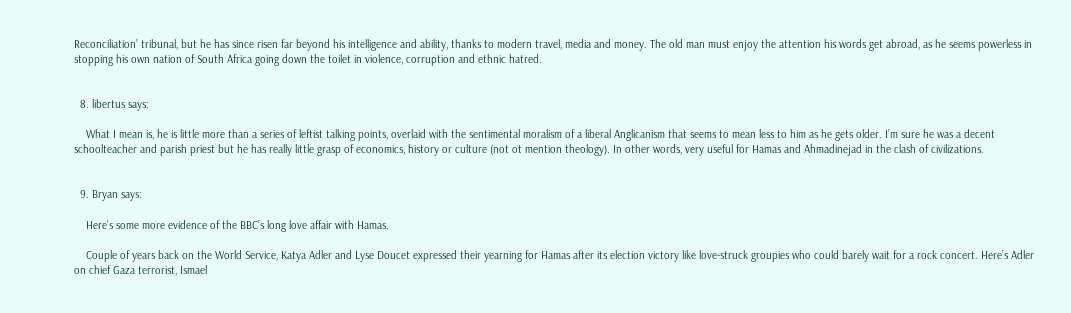Reconciliation’ tribunal, but he has since risen far beyond his intelligence and ability, thanks to modern travel, media and money. The old man must enjoy the attention his words get abroad, as he seems powerless in stopping his own nation of South Africa going down the toilet in violence, corruption and ethnic hatred.


  8. libertus says:

    What I mean is, he is little more than a series of leftist talking points, overlaid with the sentimental moralism of a liberal Anglicanism that seems to mean less to him as he gets older. I’m sure he was a decent schoolteacher and parish priest but he has really little grasp of economics, history or culture (not ot mention theology). In other words, very useful for Hamas and Ahmadinejad in the clash of civilizations.


  9. Bryan says:

    Here’s some more evidence of the BBC’s long love affair with Hamas.

    Couple of years back on the World Service, Katya Adler and Lyse Doucet expressed their yearning for Hamas after its election victory like love-struck groupies who could barely wait for a rock concert. Here’s Adler on chief Gaza terrorist, Ismael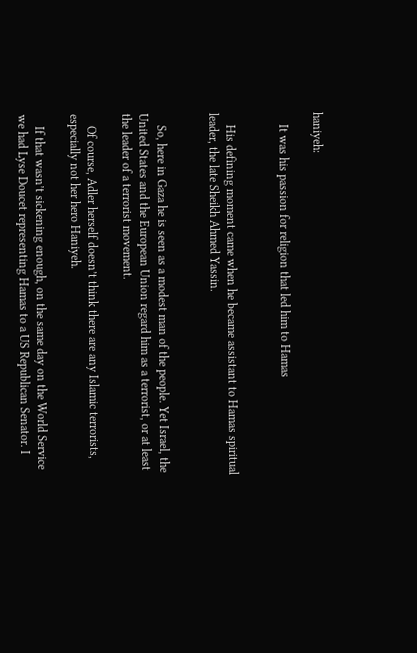haniyeh:

    It was his passion for religion that led him to Hamas


    His defining moment came when he became assistant to Hamas spiritual leader, the late Sheikh Ahmed Yassin.


    So, here in Gaza he is seen as a modest man of the people. Yet Israel, the United States and the European Union regard him as a terrorist, or at least the leader of a terrorist movement.

    Of course, Adler herself doesn’t think there are any Islamic terrorists, especially not her hero Haniyeh.

    If that wasn’t sickening enough, on the same day on the World Service we had Lyse Doucet representing Hamas to a US Republican Senator. I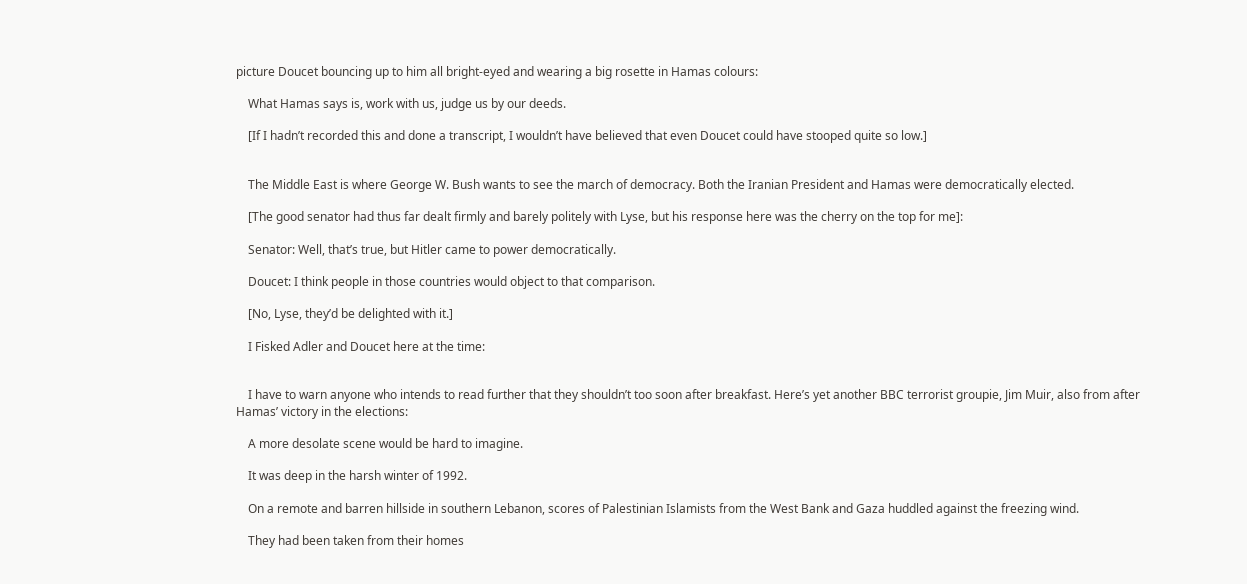picture Doucet bouncing up to him all bright-eyed and wearing a big rosette in Hamas colours:

    What Hamas says is, work with us, judge us by our deeds.

    [If I hadn’t recorded this and done a transcript, I wouldn’t have believed that even Doucet could have stooped quite so low.]


    The Middle East is where George W. Bush wants to see the march of democracy. Both the Iranian President and Hamas were democratically elected.

    [The good senator had thus far dealt firmly and barely politely with Lyse, but his response here was the cherry on the top for me]:

    Senator: Well, that’s true, but Hitler came to power democratically.

    Doucet: I think people in those countries would object to that comparison.

    [No, Lyse, they’d be delighted with it.]

    I Fisked Adler and Doucet here at the time:


    I have to warn anyone who intends to read further that they shouldn’t too soon after breakfast. Here’s yet another BBC terrorist groupie, Jim Muir, also from after Hamas’ victory in the elections:

    A more desolate scene would be hard to imagine.

    It was deep in the harsh winter of 1992.

    On a remote and barren hillside in southern Lebanon, scores of Palestinian Islamists from the West Bank and Gaza huddled against the freezing wind.

    They had been taken from their homes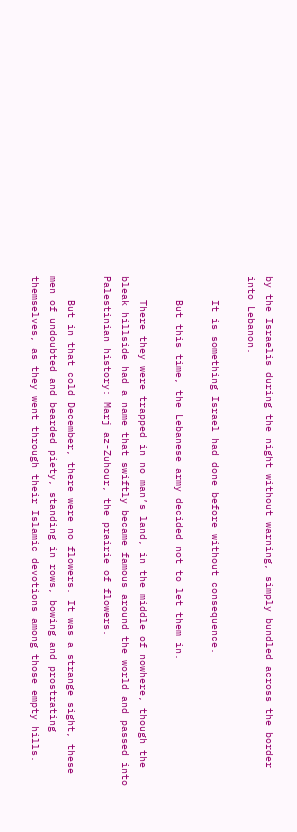by the Israelis during the night without warning, simply bundled across the border into Lebanon.

    It is something Israel had done before without consequence.

    But this time, the Lebanese army decided not to let them in.

    There they were trapped in no man’s land, in the middle of nowhere, though the bleak hillside had a name that swiftly became famous around the world and passed into Palestinian history: Marj az-Zuhour, the prairie of flowers.

    But in that cold December, there were no flowers. It was a strange sight, these men of undoubted and bearded piety, standing in rows, bowing and prostrating themselves, as they went through their Islamic devotions among those empty hills.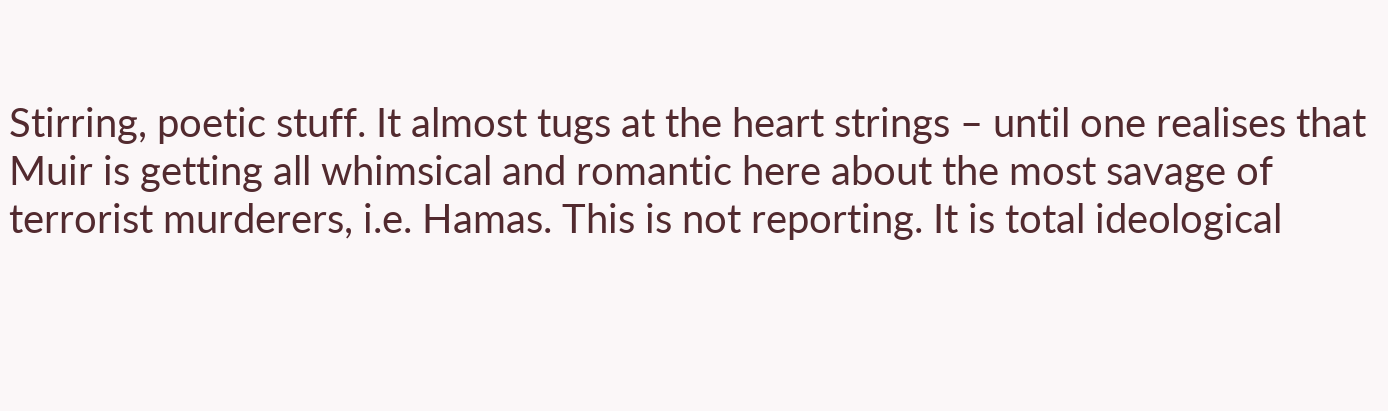Stirring, poetic stuff. It almost tugs at the heart strings – until one realises that Muir is getting all whimsical and romantic here about the most savage of terrorist murderers, i.e. Hamas. This is not reporting. It is total ideological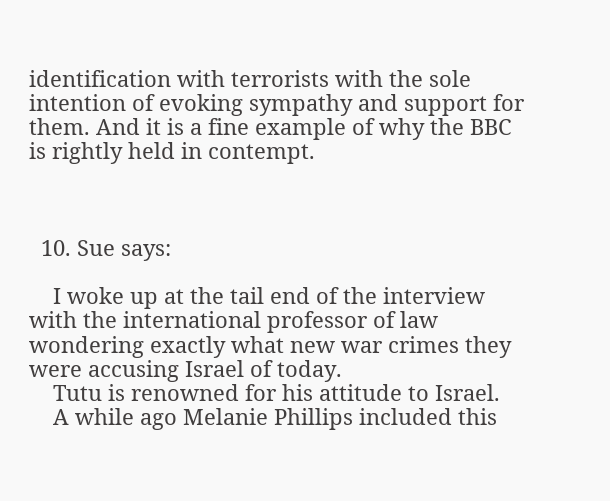identification with terrorists with the sole intention of evoking sympathy and support for them. And it is a fine example of why the BBC is rightly held in contempt.



  10. Sue says:

    I woke up at the tail end of the interview with the international professor of law wondering exactly what new war crimes they were accusing Israel of today.
    Tutu is renowned for his attitude to Israel.
    A while ago Melanie Phillips included this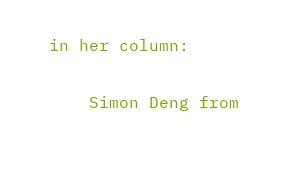in her column:

    Simon Deng from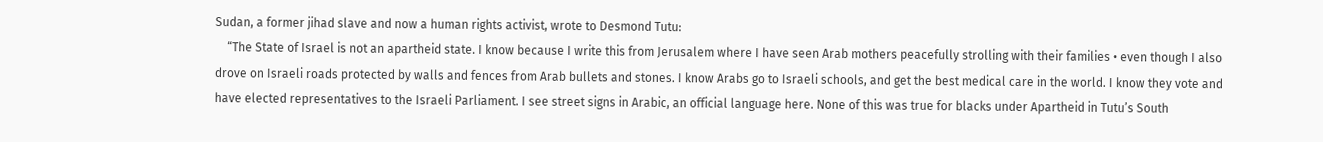Sudan, a former jihad slave and now a human rights activist, wrote to Desmond Tutu:
    “The State of Israel is not an apartheid state. I know because I write this from Jerusalem where I have seen Arab mothers peacefully strolling with their families • even though I also drove on Israeli roads protected by walls and fences from Arab bullets and stones. I know Arabs go to Israeli schools, and get the best medical care in the world. I know they vote and have elected representatives to the Israeli Parliament. I see street signs in Arabic, an official language here. None of this was true for blacks under Apartheid in Tutu’s South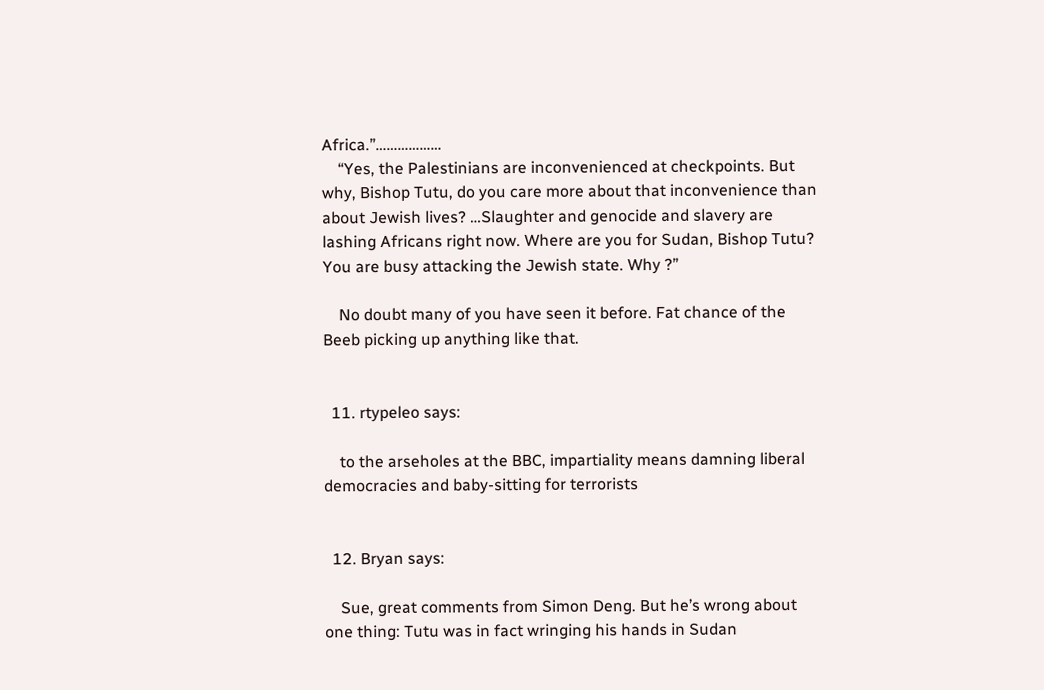Africa.”………………
    “Yes, the Palestinians are inconvenienced at checkpoints. But why, Bishop Tutu, do you care more about that inconvenience than about Jewish lives? …Slaughter and genocide and slavery are lashing Africans right now. Where are you for Sudan, Bishop Tutu? You are busy attacking the Jewish state. Why ?”

    No doubt many of you have seen it before. Fat chance of the Beeb picking up anything like that.


  11. rtypeleo says:

    to the arseholes at the BBC, impartiality means damning liberal democracies and baby-sitting for terrorists


  12. Bryan says:

    Sue, great comments from Simon Deng. But he’s wrong about one thing: Tutu was in fact wringing his hands in Sudan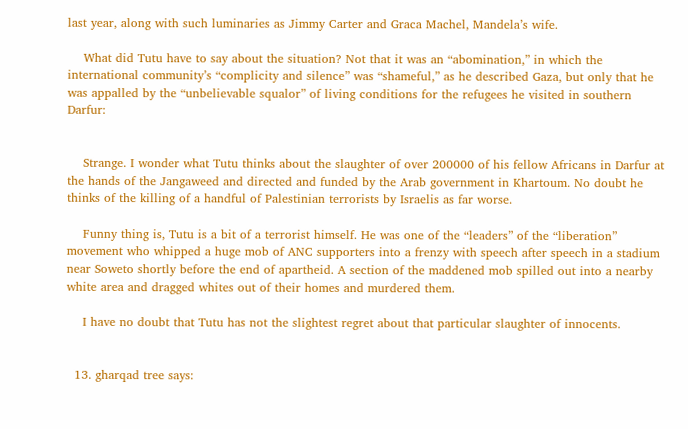last year, along with such luminaries as Jimmy Carter and Graca Machel, Mandela’s wife.

    What did Tutu have to say about the situation? Not that it was an “abomination,” in which the international community’s “complicity and silence” was “shameful,” as he described Gaza, but only that he was appalled by the “unbelievable squalor” of living conditions for the refugees he visited in southern Darfur:


    Strange. I wonder what Tutu thinks about the slaughter of over 200000 of his fellow Africans in Darfur at the hands of the Jangaweed and directed and funded by the Arab government in Khartoum. No doubt he thinks of the killing of a handful of Palestinian terrorists by Israelis as far worse.

    Funny thing is, Tutu is a bit of a terrorist himself. He was one of the “leaders” of the “liberation” movement who whipped a huge mob of ANC supporters into a frenzy with speech after speech in a stadium near Soweto shortly before the end of apartheid. A section of the maddened mob spilled out into a nearby white area and dragged whites out of their homes and murdered them.

    I have no doubt that Tutu has not the slightest regret about that particular slaughter of innocents.


  13. gharqad tree says: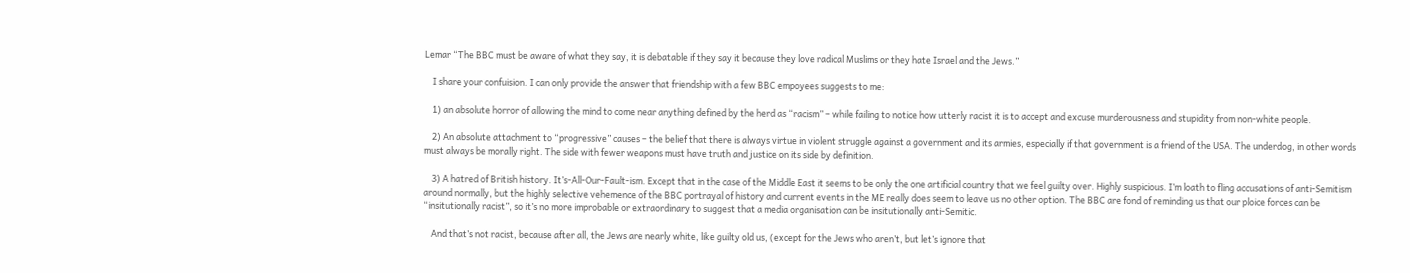Lemar “The BBC must be aware of what they say, it is debatable if they say it because they love radical Muslims or they hate Israel and the Jews.”

    I share your confuision. I can only provide the answer that friendship with a few BBC empoyees suggests to me:

    1) an absolute horror of allowing the mind to come near anything defined by the herd as “racism” – while failing to notice how utterly racist it is to accept and excuse murderousness and stupidity from non-white people.

    2) An absolute attachment to “progressive” causes – the belief that there is always virtue in violent struggle against a government and its armies, especially if that government is a friend of the USA. The underdog, in other words must always be morally right. The side with fewer weapons must have truth and justice on its side by definition.

    3) A hatred of British history. It’s-All-Our-Fault-ism. Except that in the case of the Middle East it seems to be only the one artificial country that we feel guilty over. Highly suspicious. I’m loath to fling accusations of anti-Semitism around normally, but the highly selective vehemence of the BBC portrayal of history and current events in the ME really does seem to leave us no other option. The BBC are fond of reminding us that our ploice forces can be “insitutionally racist”, so it’s no more improbable or extraordinary to suggest that a media organisation can be insitutionally anti-Semitic.

    And that’s not racist, because after all, the Jews are nearly white, like guilty old us, (except for the Jews who aren’t, but let’s ignore that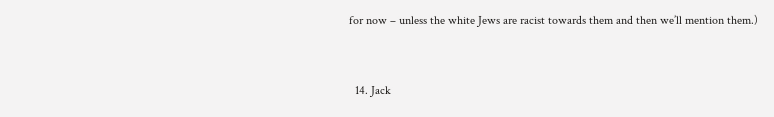for now – unless the white Jews are racist towards them and then we’ll mention them.)


  14. Jack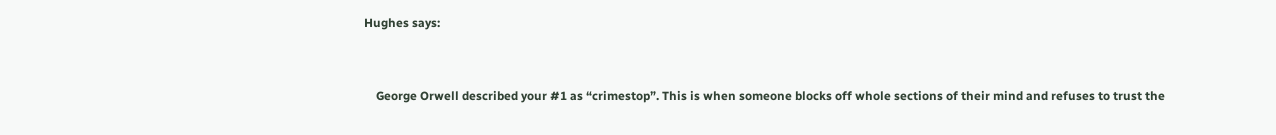Hughes says:


    George Orwell described your #1 as “crimestop”. This is when someone blocks off whole sections of their mind and refuses to trust the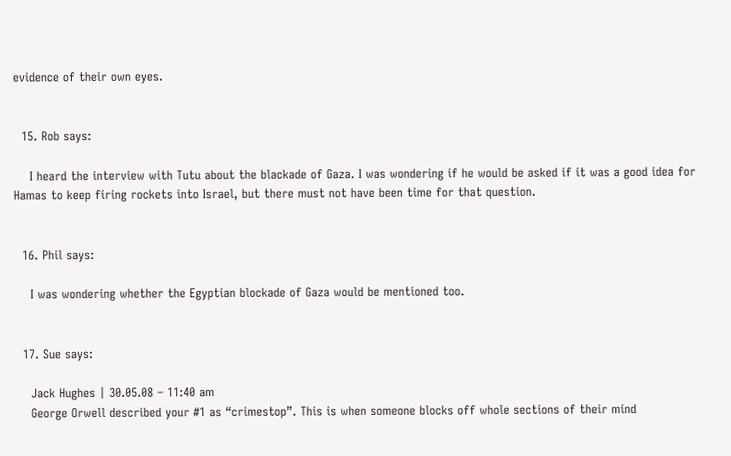evidence of their own eyes.


  15. Rob says:

    I heard the interview with Tutu about the blackade of Gaza. I was wondering if he would be asked if it was a good idea for Hamas to keep firing rockets into Israel, but there must not have been time for that question.


  16. Phil says:

    I was wondering whether the Egyptian blockade of Gaza would be mentioned too.


  17. Sue says:

    Jack Hughes | 30.05.08 – 11:40 am
    George Orwell described your #1 as “crimestop”. This is when someone blocks off whole sections of their mind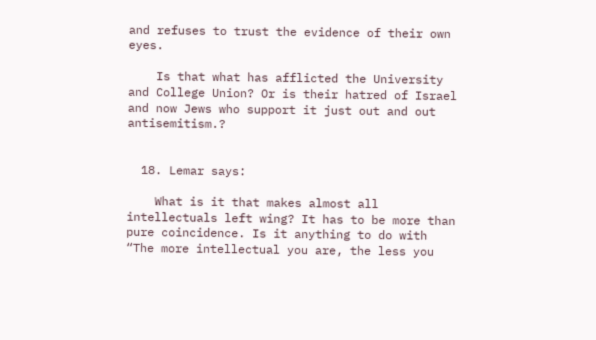and refuses to trust the evidence of their own eyes.

    Is that what has afflicted the University and College Union? Or is their hatred of Israel and now Jews who support it just out and out antisemitism.?


  18. Lemar says:

    What is it that makes almost all intellectuals left wing? It has to be more than pure coincidence. Is it anything to do with “The more intellectual you are, the less you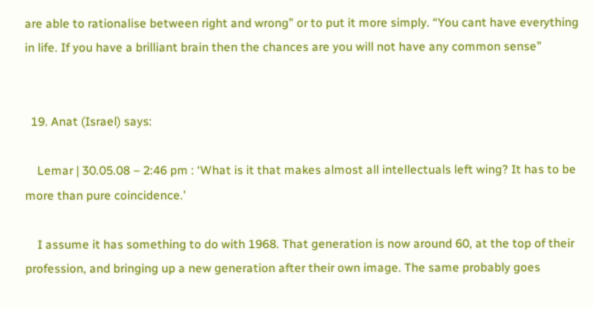are able to rationalise between right and wrong” or to put it more simply. “You cant have everything in life. If you have a brilliant brain then the chances are you will not have any common sense”


  19. Anat (Israel) says:

    Lemar | 30.05.08 – 2:46 pm : ‘What is it that makes almost all intellectuals left wing? It has to be more than pure coincidence.’

    I assume it has something to do with 1968. That generation is now around 60, at the top of their profession, and bringing up a new generation after their own image. The same probably goes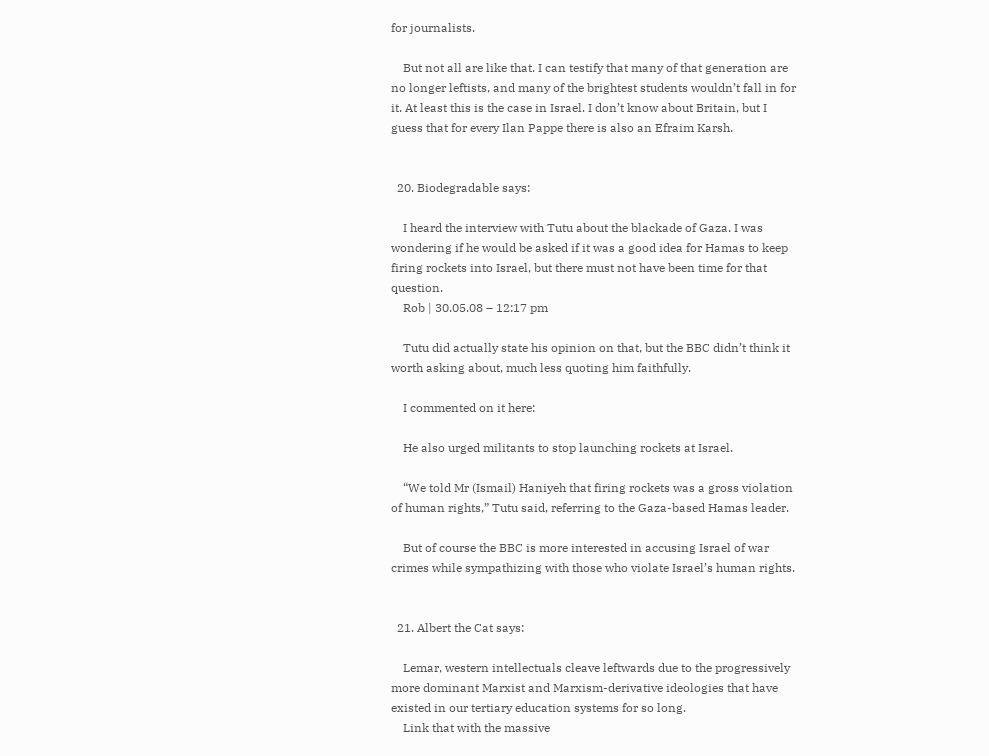for journalists.

    But not all are like that. I can testify that many of that generation are no longer leftists, and many of the brightest students wouldn’t fall in for it. At least this is the case in Israel. I don’t know about Britain, but I guess that for every Ilan Pappe there is also an Efraim Karsh.


  20. Biodegradable says:

    I heard the interview with Tutu about the blackade of Gaza. I was wondering if he would be asked if it was a good idea for Hamas to keep firing rockets into Israel, but there must not have been time for that question.
    Rob | 30.05.08 – 12:17 pm

    Tutu did actually state his opinion on that, but the BBC didn’t think it worth asking about, much less quoting him faithfully.

    I commented on it here:

    He also urged militants to stop launching rockets at Israel.

    “We told Mr (Ismail) Haniyeh that firing rockets was a gross violation of human rights,” Tutu said, referring to the Gaza-based Hamas leader.

    But of course the BBC is more interested in accusing Israel of war crimes while sympathizing with those who violate Israel’s human rights.


  21. Albert the Cat says:

    Lemar, western intellectuals cleave leftwards due to the progressively more dominant Marxist and Marxism-derivative ideologies that have existed in our tertiary education systems for so long.
    Link that with the massive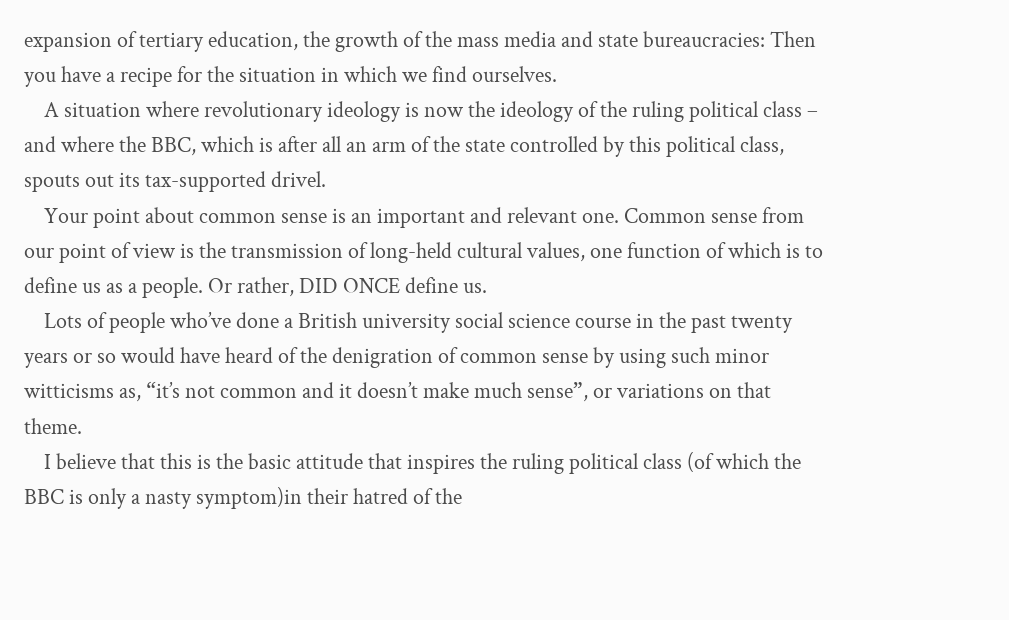expansion of tertiary education, the growth of the mass media and state bureaucracies: Then you have a recipe for the situation in which we find ourselves.
    A situation where revolutionary ideology is now the ideology of the ruling political class – and where the BBC, which is after all an arm of the state controlled by this political class, spouts out its tax-supported drivel.
    Your point about common sense is an important and relevant one. Common sense from our point of view is the transmission of long-held cultural values, one function of which is to define us as a people. Or rather, DID ONCE define us.
    Lots of people who’ve done a British university social science course in the past twenty years or so would have heard of the denigration of common sense by using such minor witticisms as, “it’s not common and it doesn’t make much sense”, or variations on that theme.
    I believe that this is the basic attitude that inspires the ruling political class (of which the BBC is only a nasty symptom)in their hatred of the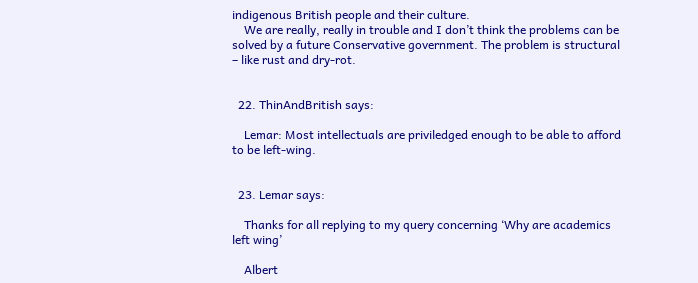indigenous British people and their culture.
    We are really, really in trouble and I don’t think the problems can be solved by a future Conservative government. The problem is structural – like rust and dry-rot.


  22. ThinAndBritish says:

    Lemar: Most intellectuals are priviledged enough to be able to afford to be left-wing.


  23. Lemar says:

    Thanks for all replying to my query concerning ‘Why are academics left wing’

    Albert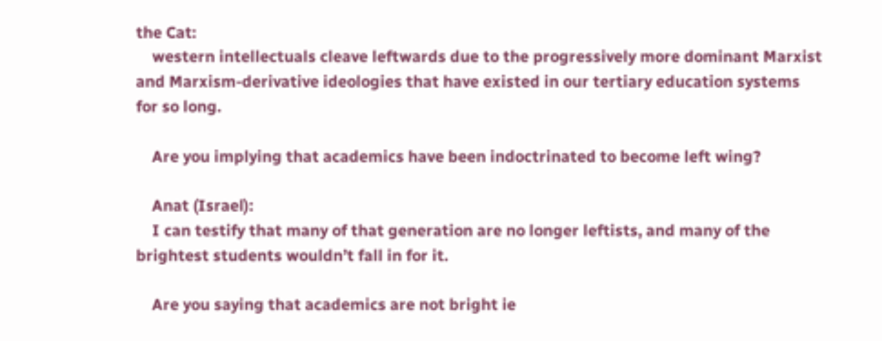the Cat:
    western intellectuals cleave leftwards due to the progressively more dominant Marxist and Marxism-derivative ideologies that have existed in our tertiary education systems for so long.

    Are you implying that academics have been indoctrinated to become left wing?

    Anat (Israel):
    I can testify that many of that generation are no longer leftists, and many of the brightest students wouldn’t fall in for it.

    Are you saying that academics are not bright ie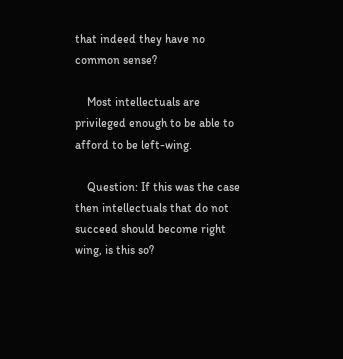that indeed they have no common sense?

    Most intellectuals are privileged enough to be able to afford to be left-wing.

    Question: If this was the case then intellectuals that do not succeed should become right wing, is this so?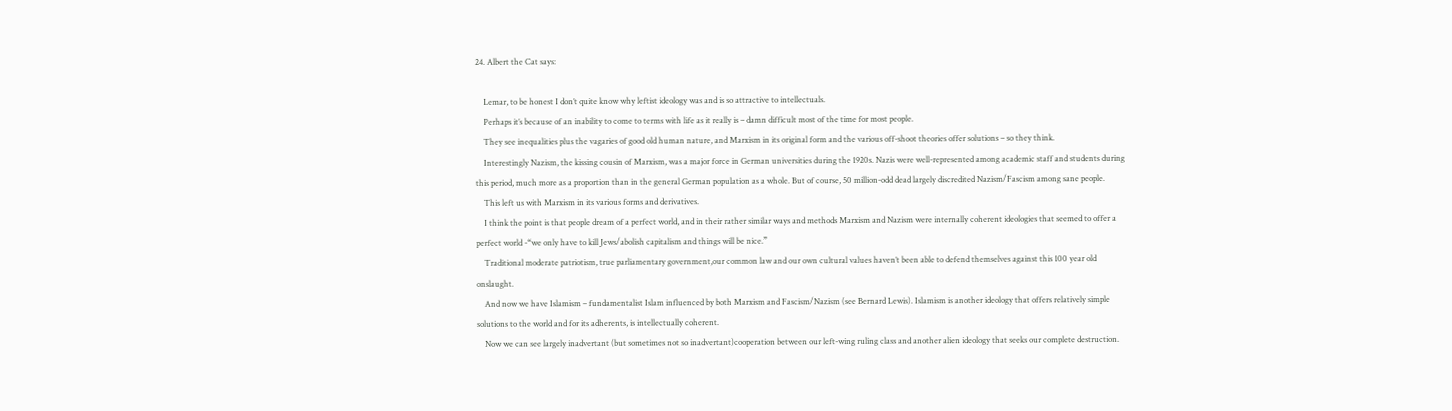24. Albert the Cat says:

    Lemar, to be honest I don’t quite know why leftist ideology was and is so attractive to intellectuals.
    Perhaps it’s because of an inability to come to terms with life as it really is – damn difficult most of the time for most people.
    They see inequalities plus the vagaries of good old human nature, and Marxism in its original form and the various off-shoot theories offer solutions – so they think.
    Interestingly Nazism, the kissing cousin of Marxism, was a major force in German universities during the 1920s. Nazis were well-represented among academic staff and students during this period, much more as a proportion than in the general German population as a whole. But of course, 50 million-odd dead largely discredited Nazism/Fascism among sane people.
    This left us with Marxism in its various forms and derivatives.
    I think the point is that people dream of a perfect world, and in their rather similar ways and methods Marxism and Nazism were internally coherent ideologies that seemed to offer a perfect world -“we only have to kill Jews/abolish capitalism and things will be nice.”
    Traditional moderate patriotism, true parliamentary government,our common law and our own cultural values haven’t been able to defend themselves against this 100 year old onslaught.
    And now we have Islamism – fundamentalist Islam influenced by both Marxism and Fascism/Nazism (see Bernard Lewis). Islamism is another ideology that offers relatively simple solutions to the world and for its adherents, is intellectually coherent.
    Now we can see largely inadvertant (but sometimes not so inadvertant)cooperation between our left-wing ruling class and another alien ideology that seeks our complete destruction.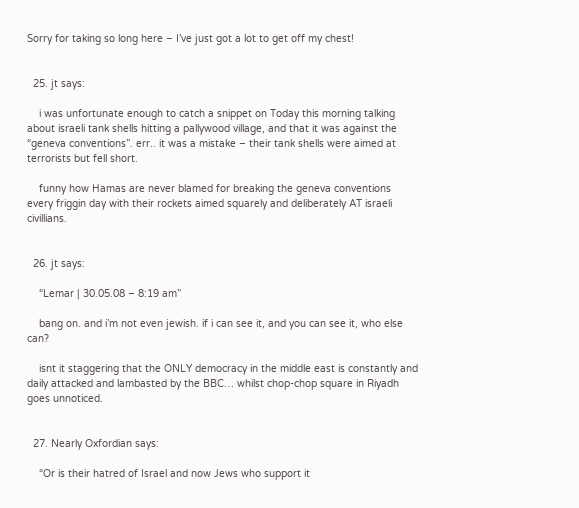Sorry for taking so long here – I’ve just got a lot to get off my chest!


  25. jt says:

    i was unfortunate enough to catch a snippet on Today this morning talking about israeli tank shells hitting a pallywood village, and that it was against the “geneva conventions”. err.. it was a mistake – their tank shells were aimed at terrorists but fell short.

    funny how Hamas are never blamed for breaking the geneva conventions every friggin day with their rockets aimed squarely and deliberately AT israeli civillians.


  26. jt says:

    “Lemar | 30.05.08 – 8:19 am”

    bang on. and i’m not even jewish. if i can see it, and you can see it, who else can?

    isnt it staggering that the ONLY democracy in the middle east is constantly and daily attacked and lambasted by the BBC… whilst chop-chop square in Riyadh goes unnoticed.


  27. Nearly Oxfordian says:

    “Or is their hatred of Israel and now Jews who support it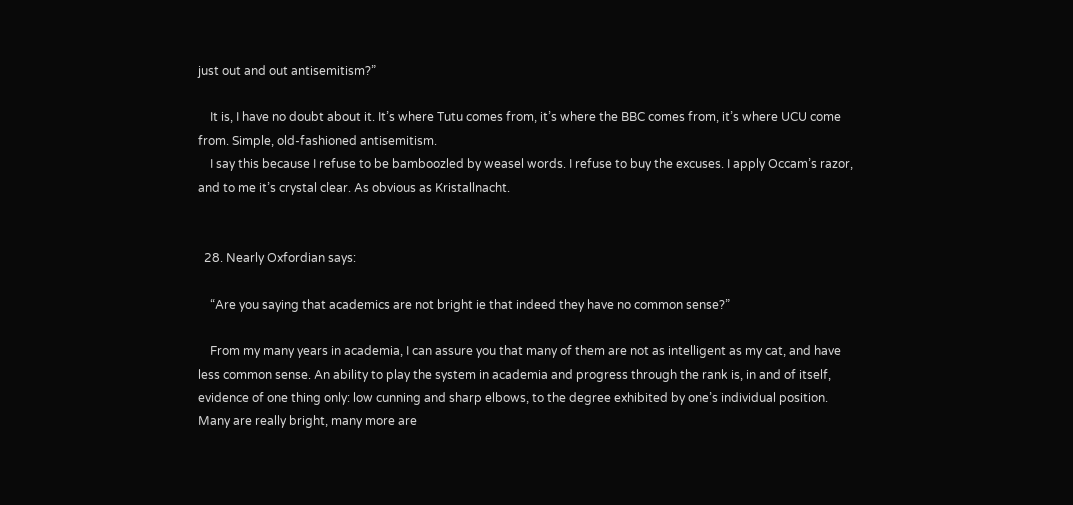just out and out antisemitism?”

    It is, I have no doubt about it. It’s where Tutu comes from, it’s where the BBC comes from, it’s where UCU come from. Simple, old-fashioned antisemitism.
    I say this because I refuse to be bamboozled by weasel words. I refuse to buy the excuses. I apply Occam’s razor, and to me it’s crystal clear. As obvious as Kristallnacht.


  28. Nearly Oxfordian says:

    “Are you saying that academics are not bright ie that indeed they have no common sense?”

    From my many years in academia, I can assure you that many of them are not as intelligent as my cat, and have less common sense. An ability to play the system in academia and progress through the rank is, in and of itself, evidence of one thing only: low cunning and sharp elbows, to the degree exhibited by one’s individual position. Many are really bright, many more are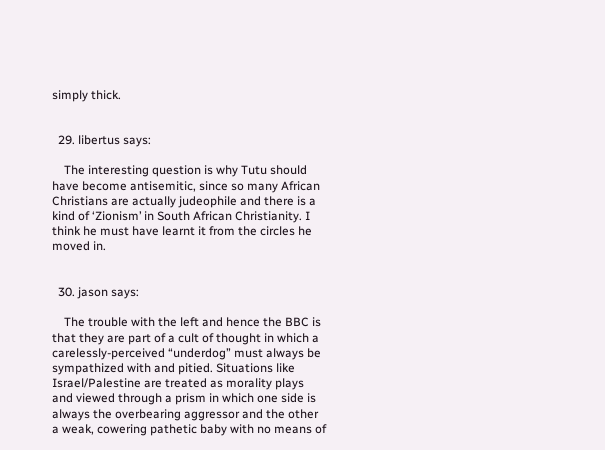simply thick.


  29. libertus says:

    The interesting question is why Tutu should have become antisemitic, since so many African Christians are actually judeophile and there is a kind of ‘Zionism’ in South African Christianity. I think he must have learnt it from the circles he moved in.


  30. jason says:

    The trouble with the left and hence the BBC is that they are part of a cult of thought in which a carelessly-perceived “underdog” must always be sympathized with and pitied. Situations like Israel/Palestine are treated as morality plays and viewed through a prism in which one side is always the overbearing aggressor and the other a weak, cowering pathetic baby with no means of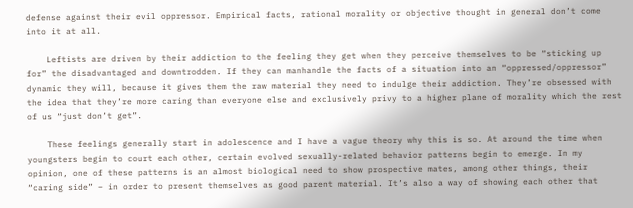defense against their evil oppressor. Empirical facts, rational morality or objective thought in general don’t come into it at all.

    Leftists are driven by their addiction to the feeling they get when they perceive themselves to be “sticking up for” the disadvantaged and downtrodden. If they can manhandle the facts of a situation into an “oppressed/oppressor” dynamic they will, because it gives them the raw material they need to indulge their addiction. They’re obsessed with the idea that they’re more caring than everyone else and exclusively privy to a higher plane of morality which the rest of us “just don’t get”.

    These feelings generally start in adolescence and I have a vague theory why this is so. At around the time when youngsters begin to court each other, certain evolved sexually-related behavior patterns begin to emerge. In my opinion, one of these patterns is an almost biological need to show prospective mates, among other things, their “caring side” – in order to present themselves as good parent material. It’s also a way of showing each other that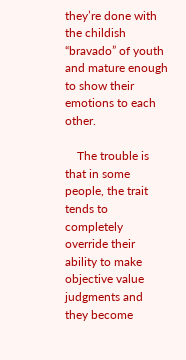they’re done with the childish “bravado” of youth and mature enough to show their emotions to each other.

    The trouble is that in some people, the trait tends to completely override their ability to make objective value judgments and they become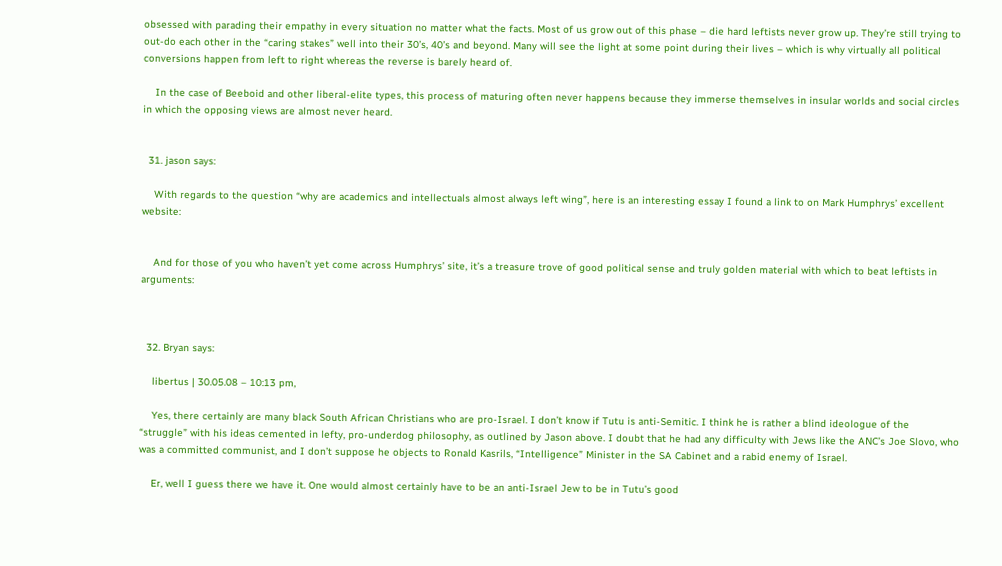obsessed with parading their empathy in every situation no matter what the facts. Most of us grow out of this phase – die hard leftists never grow up. They’re still trying to out-do each other in the “caring stakes” well into their 30’s, 40’s and beyond. Many will see the light at some point during their lives – which is why virtually all political conversions happen from left to right whereas the reverse is barely heard of.

    In the case of Beeboid and other liberal-elite types, this process of maturing often never happens because they immerse themselves in insular worlds and social circles in which the opposing views are almost never heard.


  31. jason says:

    With regards to the question “why are academics and intellectuals almost always left wing”, here is an interesting essay I found a link to on Mark Humphrys’ excellent website:


    And for those of you who haven’t yet come across Humphrys’ site, it’s a treasure trove of good political sense and truly golden material with which to beat leftists in arguments:



  32. Bryan says:

    libertus | 30.05.08 – 10:13 pm,

    Yes, there certainly are many black South African Christians who are pro-Israel. I don’t know if Tutu is anti-Semitic. I think he is rather a blind ideologue of the “struggle” with his ideas cemented in lefty, pro-underdog philosophy, as outlined by Jason above. I doubt that he had any difficulty with Jews like the ANC’s Joe Slovo, who was a committed communist, and I don’t suppose he objects to Ronald Kasrils, “Intelligence” Minister in the SA Cabinet and a rabid enemy of Israel.

    Er, well I guess there we have it. One would almost certainly have to be an anti-Israel Jew to be in Tutu’s good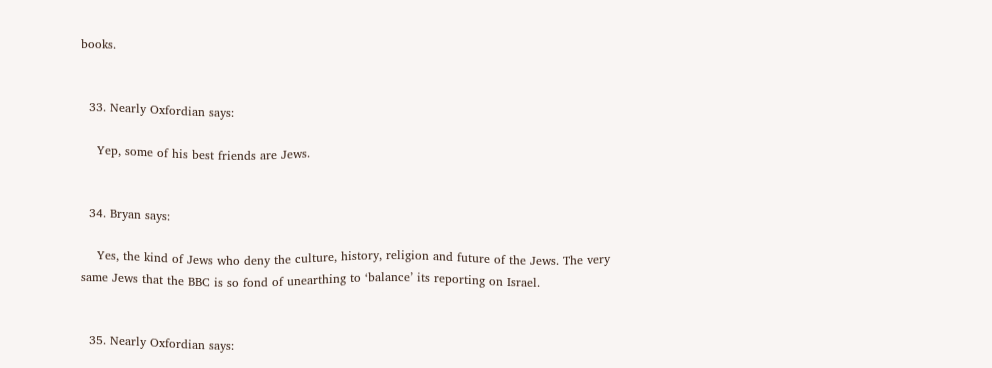books.


  33. Nearly Oxfordian says:

    Yep, some of his best friends are Jews.


  34. Bryan says:

    Yes, the kind of Jews who deny the culture, history, religion and future of the Jews. The very same Jews that the BBC is so fond of unearthing to ‘balance’ its reporting on Israel.


  35. Nearly Oxfordian says: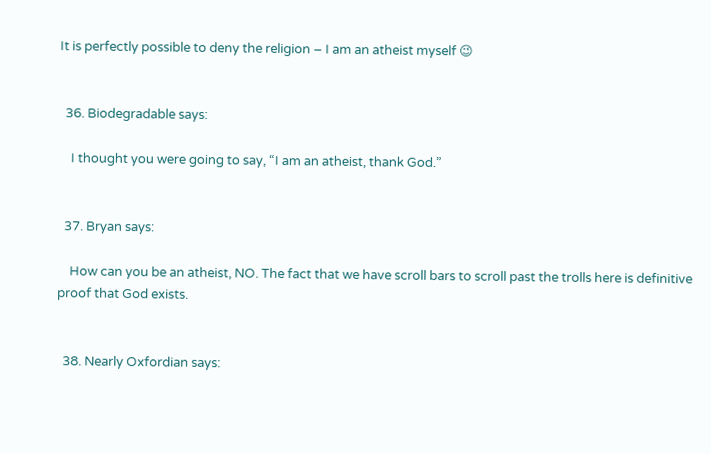It is perfectly possible to deny the religion – I am an atheist myself 😉


  36. Biodegradable says:

    I thought you were going to say, “I am an atheist, thank God.”


  37. Bryan says:

    How can you be an atheist, NO. The fact that we have scroll bars to scroll past the trolls here is definitive proof that God exists.


  38. Nearly Oxfordian says: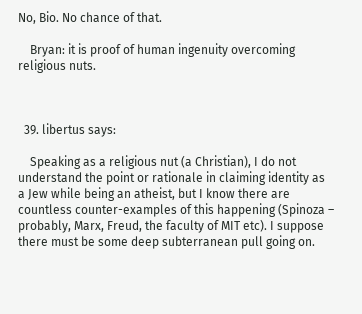No, Bio. No chance of that.

    Bryan: it is proof of human ingenuity overcoming religious nuts.



  39. libertus says:

    Speaking as a religious nut (a Christian), I do not understand the point or rationale in claiming identity as a Jew while being an atheist, but I know there are countless counter-examples of this happening (Spinoza – probably, Marx, Freud, the faculty of MIT etc). I suppose there must be some deep subterranean pull going on.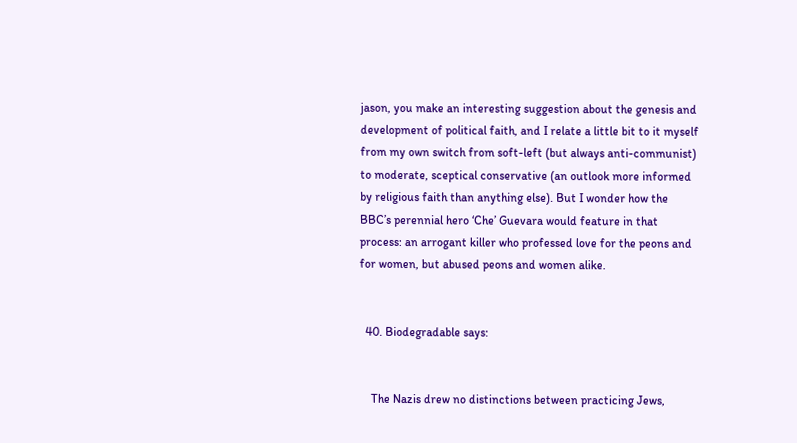jason, you make an interesting suggestion about the genesis and development of political faith, and I relate a little bit to it myself from my own switch from soft-left (but always anti-communist) to moderate, sceptical conservative (an outlook more informed by religious faith than anything else). But I wonder how the BBC’s perennial hero ‘Che’ Guevara would feature in that process: an arrogant killer who professed love for the peons and for women, but abused peons and women alike.


  40. Biodegradable says:


    The Nazis drew no distinctions between practicing Jews,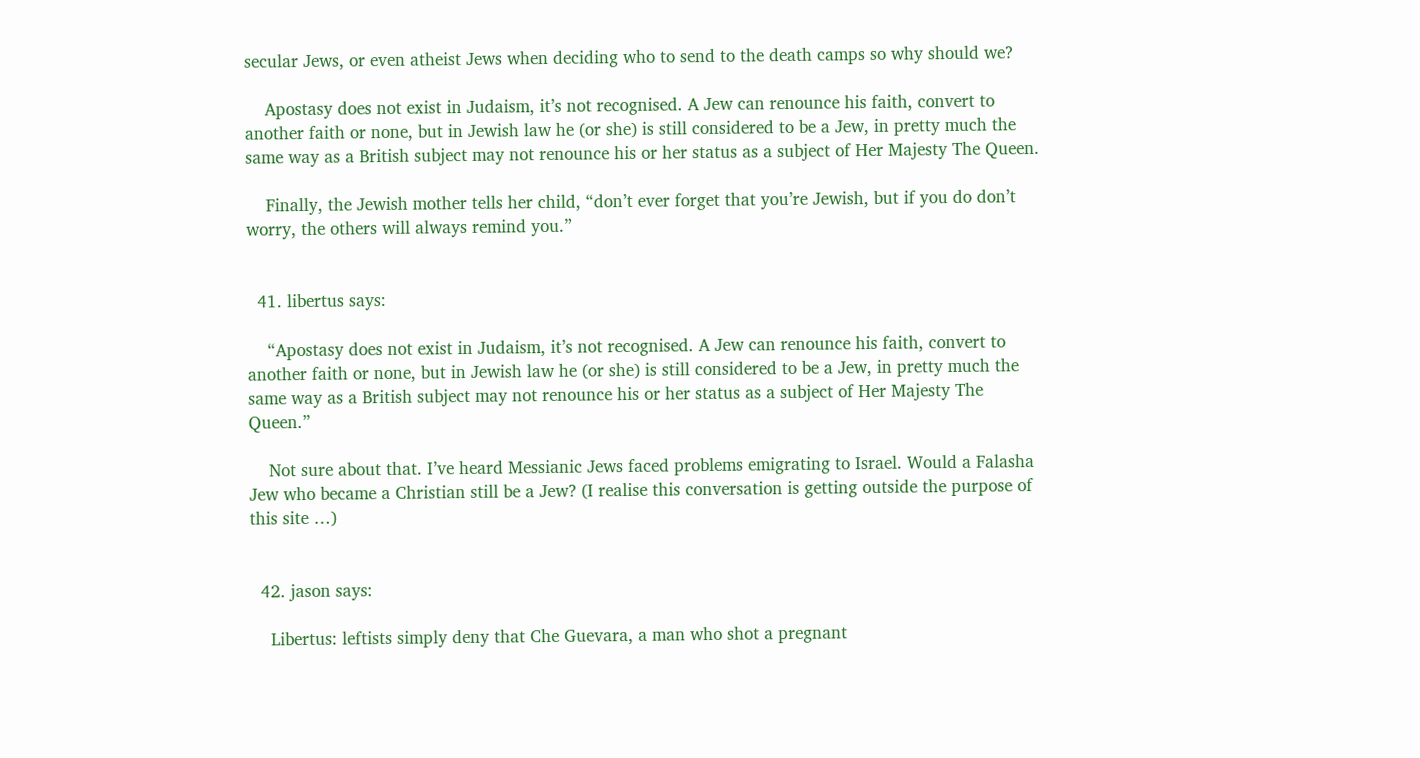secular Jews, or even atheist Jews when deciding who to send to the death camps so why should we?

    Apostasy does not exist in Judaism, it’s not recognised. A Jew can renounce his faith, convert to another faith or none, but in Jewish law he (or she) is still considered to be a Jew, in pretty much the same way as a British subject may not renounce his or her status as a subject of Her Majesty The Queen.

    Finally, the Jewish mother tells her child, “don’t ever forget that you’re Jewish, but if you do don’t worry, the others will always remind you.”


  41. libertus says:

    “Apostasy does not exist in Judaism, it’s not recognised. A Jew can renounce his faith, convert to another faith or none, but in Jewish law he (or she) is still considered to be a Jew, in pretty much the same way as a British subject may not renounce his or her status as a subject of Her Majesty The Queen.”

    Not sure about that. I’ve heard Messianic Jews faced problems emigrating to Israel. Would a Falasha Jew who became a Christian still be a Jew? (I realise this conversation is getting outside the purpose of this site …)


  42. jason says:

    Libertus: leftists simply deny that Che Guevara, a man who shot a pregnant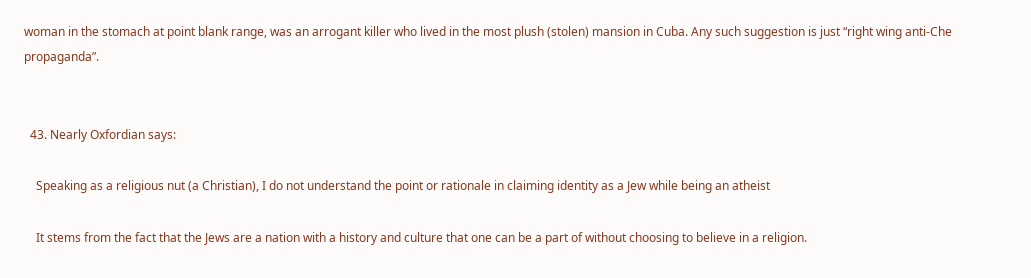woman in the stomach at point blank range, was an arrogant killer who lived in the most plush (stolen) mansion in Cuba. Any such suggestion is just “right wing anti-Che propaganda”.


  43. Nearly Oxfordian says:

    Speaking as a religious nut (a Christian), I do not understand the point or rationale in claiming identity as a Jew while being an atheist

    It stems from the fact that the Jews are a nation with a history and culture that one can be a part of without choosing to believe in a religion.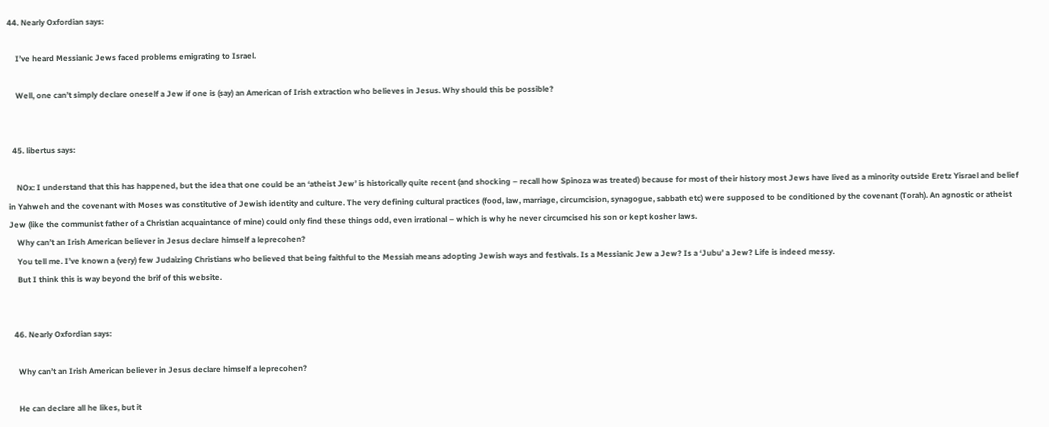44. Nearly Oxfordian says:

    I’ve heard Messianic Jews faced problems emigrating to Israel.

    Well, one can’t simply declare oneself a Jew if one is (say) an American of Irish extraction who believes in Jesus. Why should this be possible?


  45. libertus says:

    NOx: I understand that this has happened, but the idea that one could be an ‘atheist Jew’ is historically quite recent (and shocking – recall how Spinoza was treated) because for most of their history most Jews have lived as a minority outside Eretz Yisrael and belief in Yahweh and the covenant with Moses was constitutive of Jewish identity and culture. The very defining cultural practices (food, law, marriage, circumcision, synagogue, sabbath etc) were supposed to be conditioned by the covenant (Torah). An agnostic or atheist Jew (like the communist father of a Christian acquaintance of mine) could only find these things odd, even irrational – which is why he never circumcised his son or kept kosher laws.
    Why can’t an Irish American believer in Jesus declare himself a leprecohen?
    You tell me. I’ve known a (very) few Judaizing Christians who believed that being faithful to the Messiah means adopting Jewish ways and festivals. Is a Messianic Jew a Jew? Is a ‘Jubu’ a Jew? Life is indeed messy.
    But I think this is way beyond the brif of this website.


  46. Nearly Oxfordian says:

    Why can’t an Irish American believer in Jesus declare himself a leprecohen?

    He can declare all he likes, but it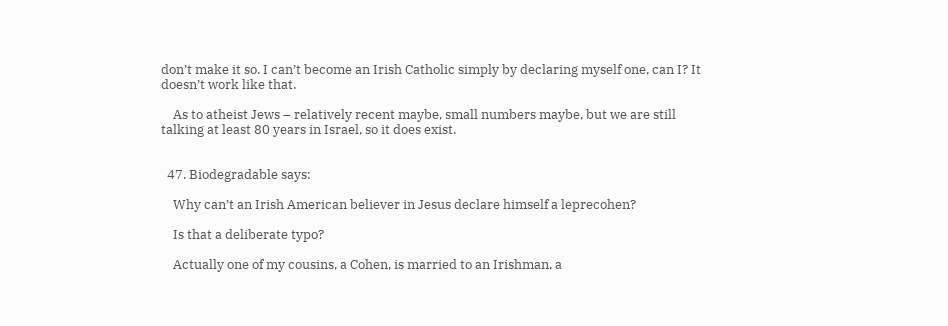don’t make it so. I can’t become an Irish Catholic simply by declaring myself one, can I? It doesn’t work like that.

    As to atheist Jews – relatively recent maybe, small numbers maybe, but we are still talking at least 80 years in Israel, so it does exist.


  47. Biodegradable says:

    Why can’t an Irish American believer in Jesus declare himself a leprecohen?

    Is that a deliberate typo?

    Actually one of my cousins, a Cohen, is married to an Irishman, a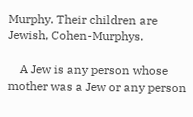Murphy. Their children are Jewish, Cohen-Murphys.

    A Jew is any person whose mother was a Jew or any person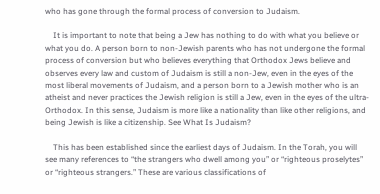who has gone through the formal process of conversion to Judaism.

    It is important to note that being a Jew has nothing to do with what you believe or what you do. A person born to non-Jewish parents who has not undergone the formal process of conversion but who believes everything that Orthodox Jews believe and observes every law and custom of Judaism is still a non-Jew, even in the eyes of the most liberal movements of Judaism, and a person born to a Jewish mother who is an atheist and never practices the Jewish religion is still a Jew, even in the eyes of the ultra-Orthodox. In this sense, Judaism is more like a nationality than like other religions, and being Jewish is like a citizenship. See What Is Judaism?

    This has been established since the earliest days of Judaism. In the Torah, you will see many references to “the strangers who dwell among you” or “righteous proselytes” or “righteous strangers.” These are various classifications of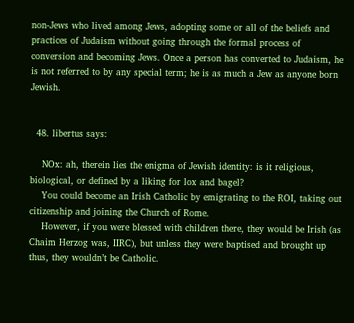non-Jews who lived among Jews, adopting some or all of the beliefs and practices of Judaism without going through the formal process of conversion and becoming Jews. Once a person has converted to Judaism, he is not referred to by any special term; he is as much a Jew as anyone born Jewish.


  48. libertus says:

    NOx: ah, therein lies the enigma of Jewish identity: is it religious, biological, or defined by a liking for lox and bagel?
    You could become an Irish Catholic by emigrating to the ROI, taking out citizenship and joining the Church of Rome.
    However, if you were blessed with children there, they would be Irish (as Chaim Herzog was, IIRC), but unless they were baptised and brought up thus, they wouldn’t be Catholic.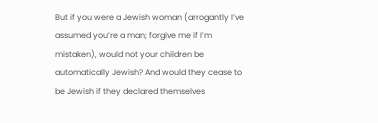But if you were a Jewish woman (arrogantly I’ve assumed you’re a man; forgive me if I’m mistaken), would not your children be automatically Jewish? And would they cease to be Jewish if they declared themselves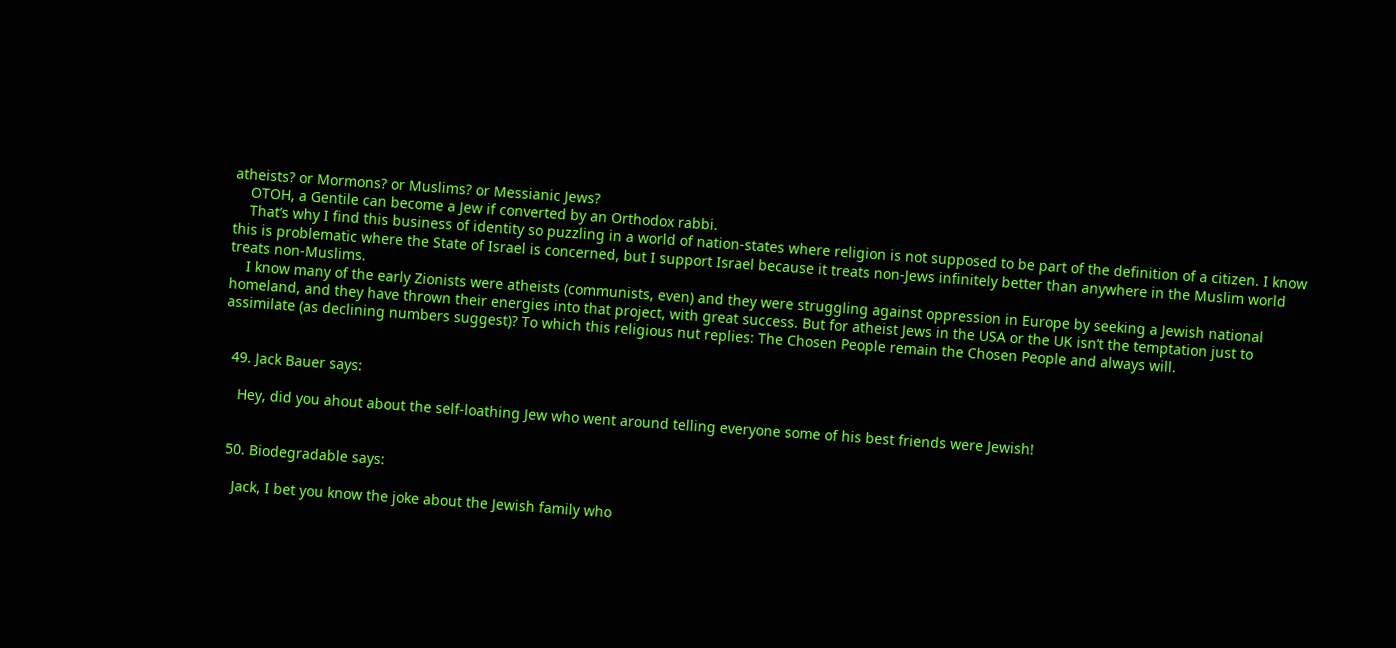atheists? or Mormons? or Muslims? or Messianic Jews?
    OTOH, a Gentile can become a Jew if converted by an Orthodox rabbi.
    That’s why I find this business of identity so puzzling in a world of nation-states where religion is not supposed to be part of the definition of a citizen. I know this is problematic where the State of Israel is concerned, but I support Israel because it treats non-Jews infinitely better than anywhere in the Muslim world treats non-Muslims.
    I know many of the early Zionists were atheists (communists, even) and they were struggling against oppression in Europe by seeking a Jewish national homeland, and they have thrown their energies into that project, with great success. But for atheist Jews in the USA or the UK isn’t the temptation just to assimilate (as declining numbers suggest)? To which this religious nut replies: The Chosen People remain the Chosen People and always will.


  49. Jack Bauer says:

    Hey, did you ahout about the self-loathing Jew who went around telling everyone some of his best friends were Jewish!


  50. Biodegradable says:

    Jack, I bet you know the joke about the Jewish family who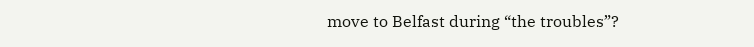move to Belfast during “the troubles”?